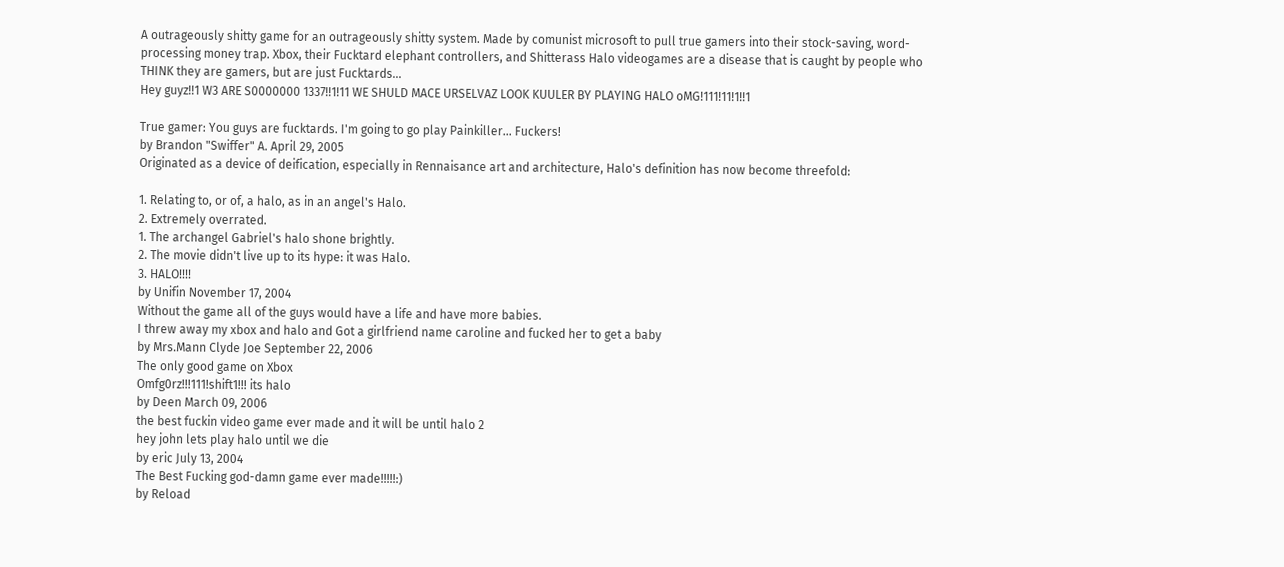A outrageously shitty game for an outrageously shitty system. Made by comunist microsoft to pull true gamers into their stock-saving, word-processing money trap. Xbox, their Fucktard elephant controllers, and Shitterass Halo videogames are a disease that is caught by people who THINK they are gamers, but are just Fucktards...
Hey guyz!!1 W3 ARE S0000000 1337!!1!11 WE SHULD MACE URSELVAZ LOOK KUULER BY PLAYING HALO oMG!111!11!1!!1

True gamer: You guys are fucktards. I'm going to go play Painkiller... Fuckers!
by Brandon "Swiffer" A. April 29, 2005
Originated as a device of deification, especially in Rennaisance art and architecture, Halo's definition has now become threefold:

1. Relating to, or of, a halo, as in an angel's Halo.
2. Extremely overrated.
1. The archangel Gabriel's halo shone brightly.
2. The movie didn't live up to its hype: it was Halo.
3. HALO!!!!
by Unifin November 17, 2004
Without the game all of the guys would have a life and have more babies.
I threw away my xbox and halo and Got a girlfriend name caroline and fucked her to get a baby
by Mrs.Mann Clyde Joe September 22, 2006
The only good game on Xbox
Omfg0rz!!!111!shift1!!! its halo
by Deen March 09, 2006
the best fuckin video game ever made and it will be until halo 2
hey john lets play halo until we die
by eric July 13, 2004
The Best Fucking god-damn game ever made!!!!!:)
by Reload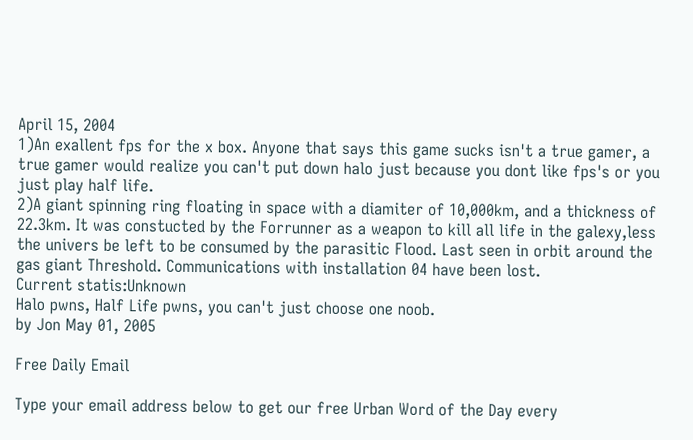April 15, 2004
1)An exallent fps for the x box. Anyone that says this game sucks isn't a true gamer, a true gamer would realize you can't put down halo just because you dont like fps's or you just play half life.
2)A giant spinning ring floating in space with a diamiter of 10,000km, and a thickness of 22.3km. It was constucted by the Forrunner as a weapon to kill all life in the galexy,less the univers be left to be consumed by the parasitic Flood. Last seen in orbit around the gas giant Threshold. Communications with installation 04 have been lost.
Current statis:Unknown
Halo pwns, Half Life pwns, you can't just choose one noob.
by Jon May 01, 2005

Free Daily Email

Type your email address below to get our free Urban Word of the Day every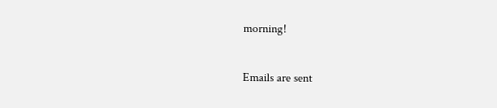morning!

Emails are sent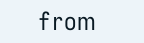from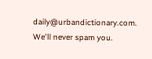daily@urbandictionary.com. We'll never spam you.